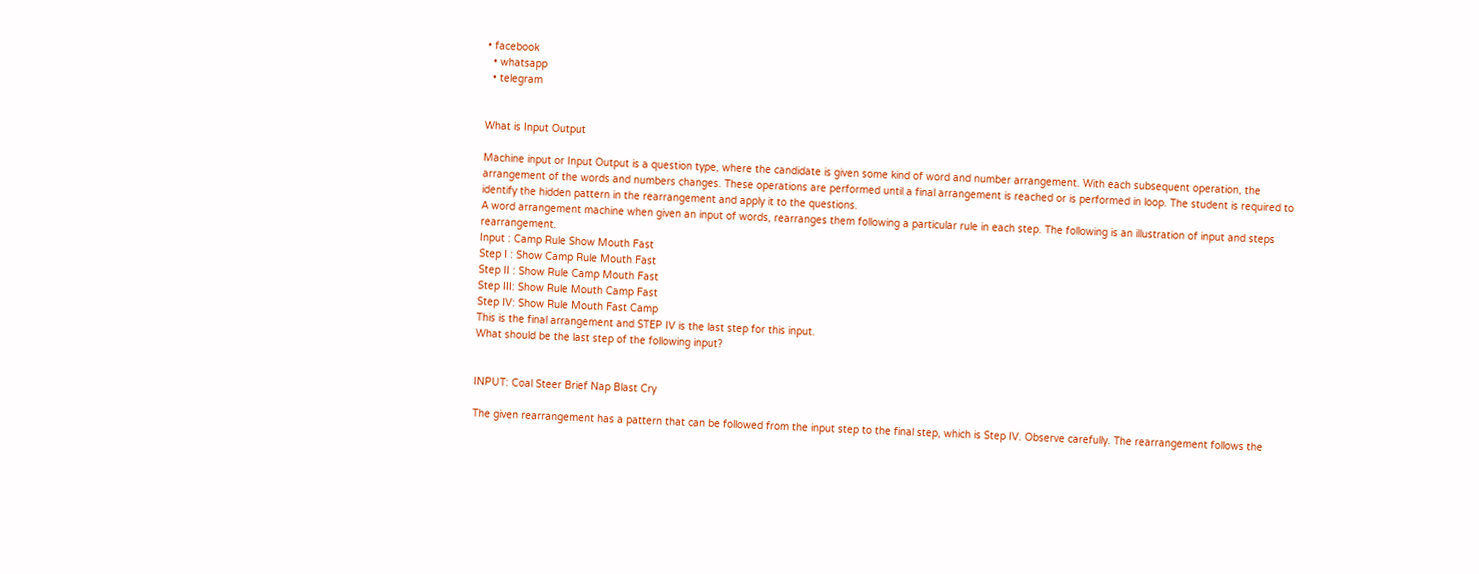• facebook
  • whatsapp
  • telegram


What is Input Output

Machine input or Input Output is a question type, where the candidate is given some kind of word and number arrangement. With each subsequent operation, the arrangement of the words and numbers changes. These operations are performed until a final arrangement is reached or is performed in loop. The student is required to identify the hidden pattern in the rearrangement and apply it to the questions.
A word arrangement machine when given an input of words, rearranges them following a particular rule in each step. The following is an illustration of input and steps rearrangement.
Input : Camp Rule Show Mouth Fast
Step I : Show Camp Rule Mouth Fast
Step II : Show Rule Camp Mouth Fast
Step III: Show Rule Mouth Camp Fast
Step IV: Show Rule Mouth Fast Camp
This is the final arrangement and STEP IV is the last step for this input.
What should be the last step of the following input?


INPUT: Coal Steer Brief Nap Blast Cry

The given rearrangement has a pattern that can be followed from the input step to the final step, which is Step IV. Observe carefully. The rearrangement follows the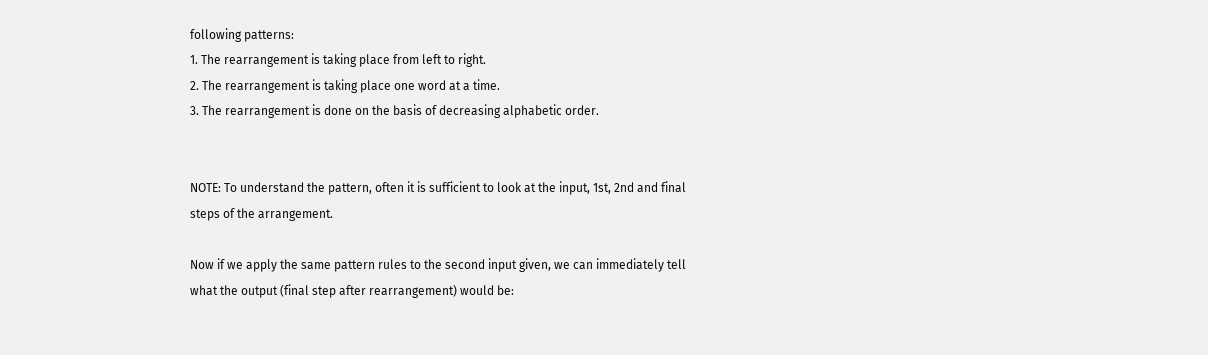following patterns:
1. The rearrangement is taking place from left to right.
2. The rearrangement is taking place one word at a time.
3. The rearrangement is done on the basis of decreasing alphabetic order.


NOTE: To understand the pattern, often it is sufficient to look at the input, 1st, 2nd and final steps of the arrangement.

Now if we apply the same pattern rules to the second input given, we can immediately tell what the output (final step after rearrangement) would be: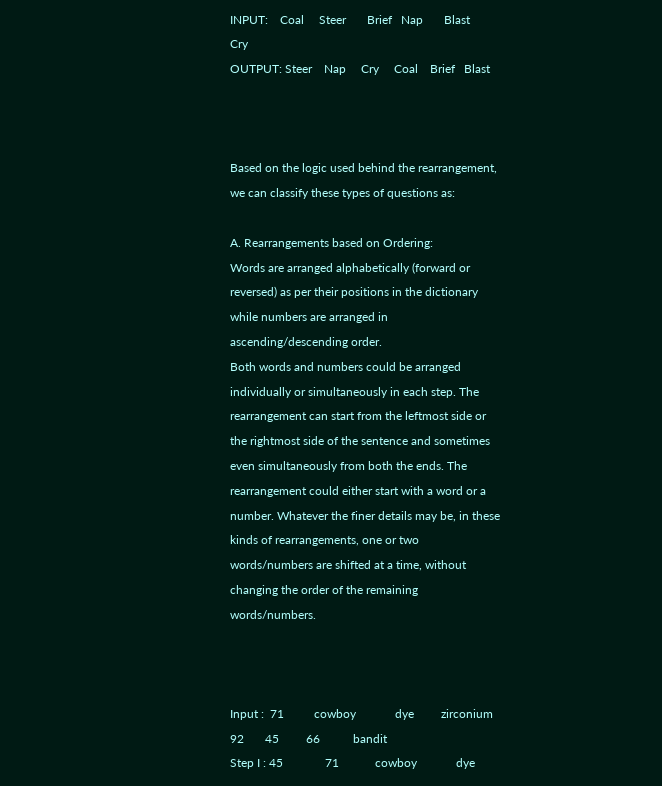INPUT:    Coal     Steer       Brief   Nap       Blast       Cry
OUTPUT: Steer    Nap     Cry     Coal    Brief   Blast



Based on the logic used behind the rearrangement, we can classify these types of questions as:

A. Rearrangements based on Ordering:
Words are arranged alphabetically (forward or reversed) as per their positions in the dictionary while numbers are arranged in ascending/descending order.
Both words and numbers could be arranged individually or simultaneously in each step. The rearrangement can start from the leftmost side or the rightmost side of the sentence and sometimes even simultaneously from both the ends. The rearrangement could either start with a word or a number. Whatever the finer details may be, in these kinds of rearrangements, one or two words/numbers are shifted at a time, without changing the order of the remaining words/numbers.



Input :  71          cowboy             dye         zirconium      92       45         66           bandit
Step I : 45              71            cowboy             dye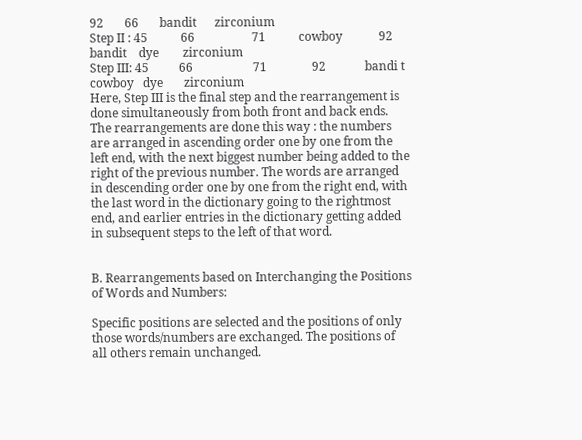92       66       bandit      zirconium
Step II : 45           66                   71           cowboy            92      bandit    dye        zirconium
Step III: 45          66                    71               92             bandi t cowboy   dye       zirconium
Here, Step III is the final step and the rearrangement is done simultaneously from both front and back ends. The rearrangements are done this way : the numbers are arranged in ascending order one by one from the left end, with the next biggest number being added to the right of the previous number. The words are arranged in descending order one by one from the right end, with the last word in the dictionary going to the rightmost end, and earlier entries in the dictionary getting added in subsequent steps to the left of that word.


B. Rearrangements based on Interchanging the Positions of Words and Numbers:

Specific positions are selected and the positions of only those words/numbers are exchanged. The positions of all others remain unchanged.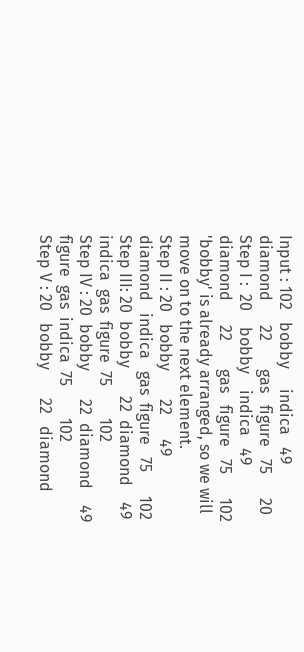Input : 102   bobby     indica   49   diamond      22       gas   figure   75      20
Step I :  20    bobby    indica   49    diamond      22       gas   figure   75      102
'bobby' is already arranged, so we will move on to the next element.
Step II : 20   bobby       22      49      diamond   indica   gas  figure   75      102
Step III: 20  bobby       22  diamond    49          indica  gas  figure  75        102
Step IV : 20  bobby       22  diamond    49          figure  gas  indica  75        102
Step V : 20   bobby       22   diamond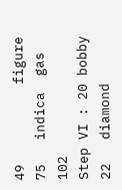49          figure   75   indica  gas      102
Step VI : 20 bobby       22   diamond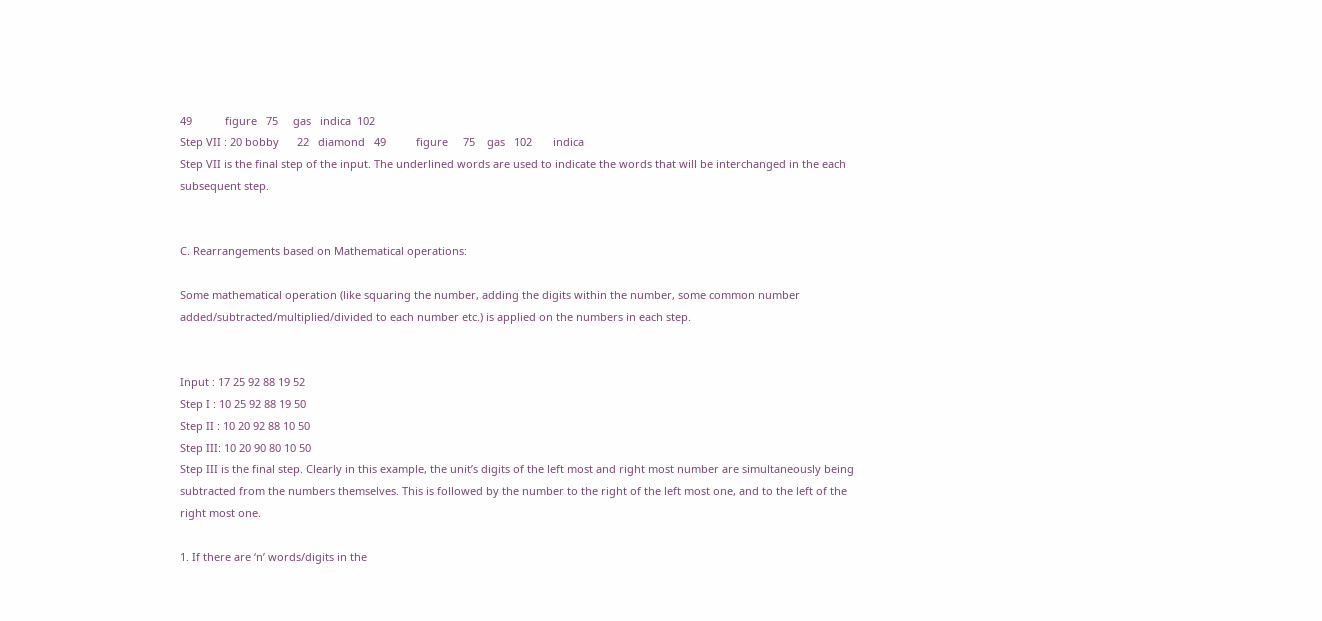49           figure   75     gas   indica  102
Step VII : 20 bobby      22   diamond   49          figure     75    gas   102       indica
Step VII is the final step of the input. The underlined words are used to indicate the words that will be interchanged in the each subsequent step.


C. Rearrangements based on Mathematical operations:

Some mathematical operation (like squaring the number, adding the digits within the number, some common number added/subtracted/multiplied/divided to each number etc.) is applied on the numbers in each step.


Input : 17 25 92 88 19 52
Step I : 10 25 92 88 19 50
Step II : 10 20 92 88 10 50
Step III: 10 20 90 80 10 50
Step III is the final step. Clearly in this example, the unit’s digits of the left most and right most number are simultaneously being subtracted from the numbers themselves. This is followed by the number to the right of the left most one, and to the left of the right most one.

1. If there are ‘n’ words/digits in the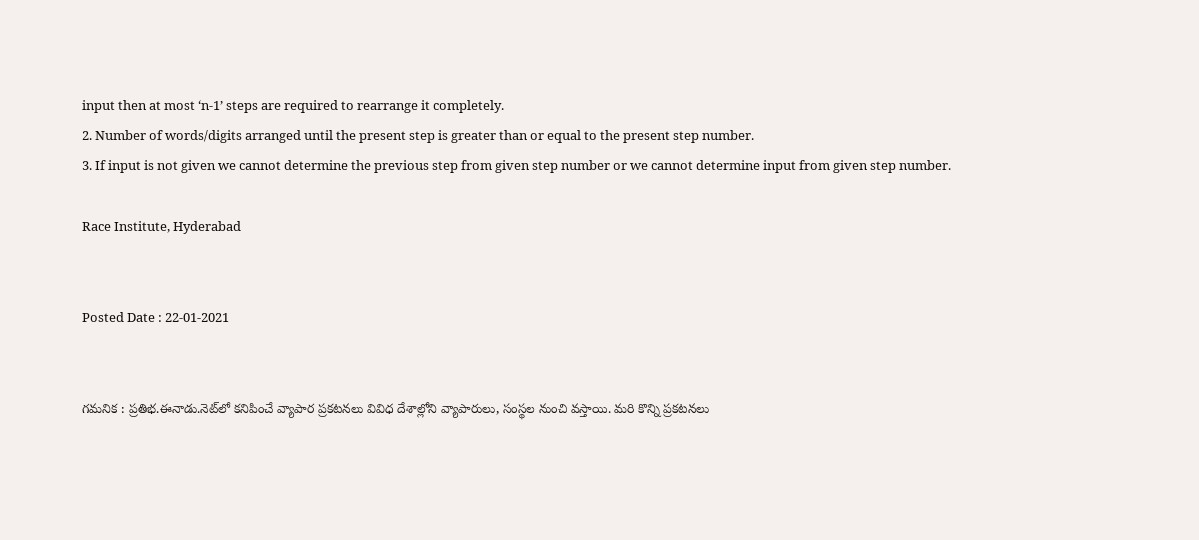input then at most ‘n-1’ steps are required to rearrange it completely.
2. Number of words/digits arranged until the present step is greater than or equal to the present step number.
3. If input is not given we cannot determine the previous step from given step number or we cannot determine input from given step number.

Race Institute, Hyderabad


Posted Date : 22-01-2021


గమనిక : ప్రతిభ.ఈనాడు.నెట్‌లో కనిపించే వ్యాపార ప్రకటనలు వివిధ దేశాల్లోని వ్యాపారులు, సంస్థల నుంచి వస్తాయి. మరి కొన్ని ప్రకటనలు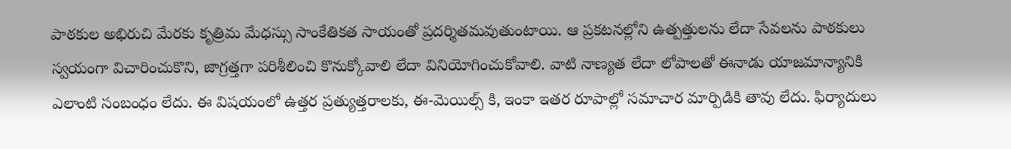పాఠకుల అభిరుచి మేరకు కృత్రిమ మేధస్సు సాంకేతికత సాయంతో ప్రదర్శితమవుతుంటాయి. ఆ ప్రకటనల్లోని ఉత్పత్తులను లేదా సేవలను పాఠకులు స్వయంగా విచారించుకొని, జాగ్రత్తగా పరిశీలించి కొనుక్కోవాలి లేదా వినియోగించుకోవాలి. వాటి నాణ్యత లేదా లోపాలతో ఈనాడు యాజమాన్యానికి ఎలాంటి సంబంధం లేదు. ఈ విషయంలో ఉత్తర ప్రత్యుత్తరాలకు, ఈ-మెయిల్స్ కి, ఇంకా ఇతర రూపాల్లో సమాచార మార్పిడికి తావు లేదు. ఫిర్యాదులు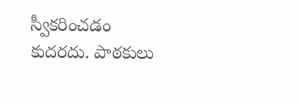స్వీకరించడం కుదరదు. పాఠకులు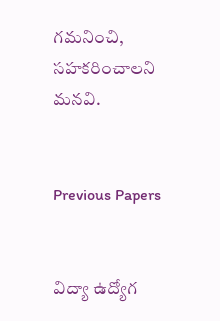గమనించి, సహకరించాలని మనవి.


Previous Papers


విద్యా ఉద్యోగ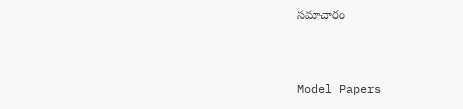సమాచారం


Model Papers